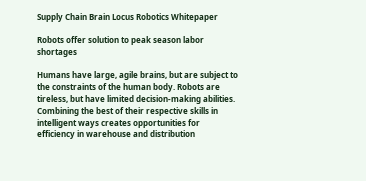Supply Chain Brain Locus Robotics Whitepaper

Robots offer solution to peak season labor shortages

Humans have large, agile brains, but are subject to the constraints of the human body. Robots are tireless, but have limited decision-making abilities. Combining the best of their respective skills in intelligent ways creates opportunities for efficiency in warehouse and distribution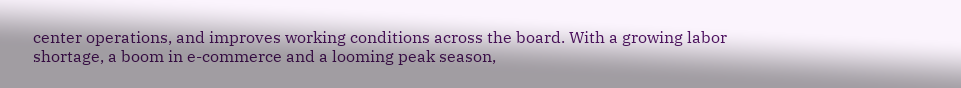center operations, and improves working conditions across the board. With a growing labor shortage, a boom in e-commerce and a looming peak season,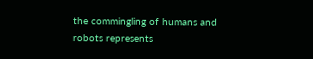the commingling of humans and robots represents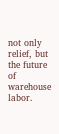not only relief, but the future of warehouse labor.